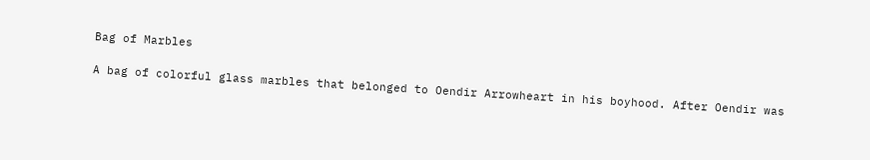Bag of Marbles

A bag of colorful glass marbles that belonged to Oendir Arrowheart in his boyhood. After Oendir was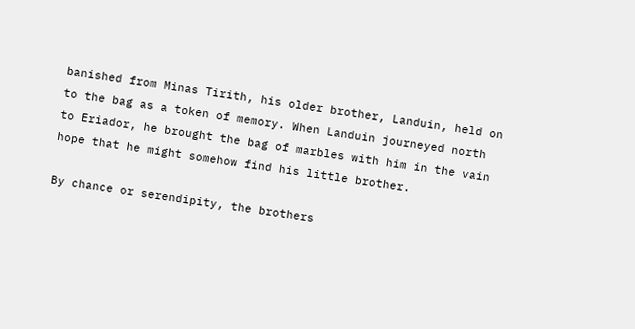banished from Minas Tirith, his older brother, Landuin, held on to the bag as a token of memory. When Landuin journeyed north to Eriador, he brought the bag of marbles with him in the vain hope that he might somehow find his little brother.

By chance or serendipity, the brothers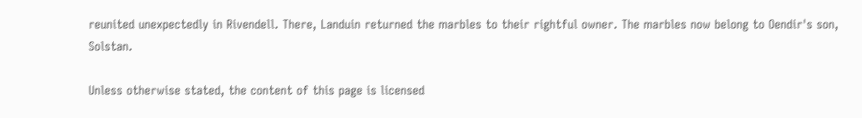reunited unexpectedly in Rivendell. There, Landuin returned the marbles to their rightful owner. The marbles now belong to Oendir's son, Solstan.

Unless otherwise stated, the content of this page is licensed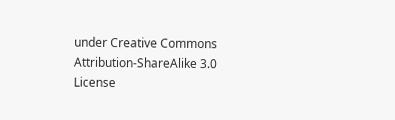under Creative Commons Attribution-ShareAlike 3.0 License